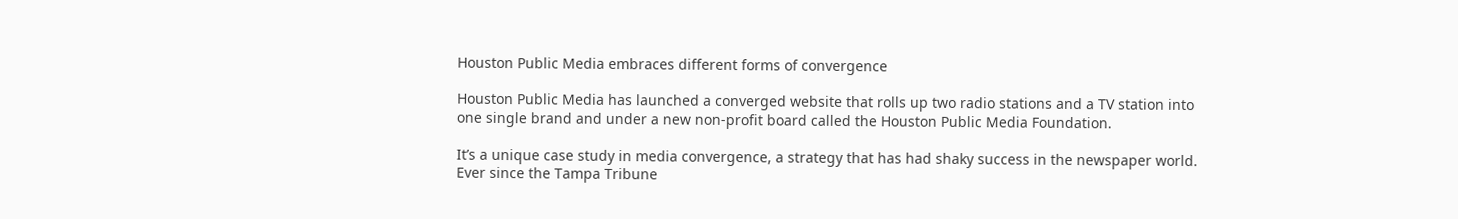Houston Public Media embraces different forms of convergence

Houston Public Media has launched a converged website that rolls up two radio stations and a TV station into one single brand and under a new non-profit board called the Houston Public Media Foundation.

It’s a unique case study in media convergence, a strategy that has had shaky success in the newspaper world. Ever since the Tampa Tribune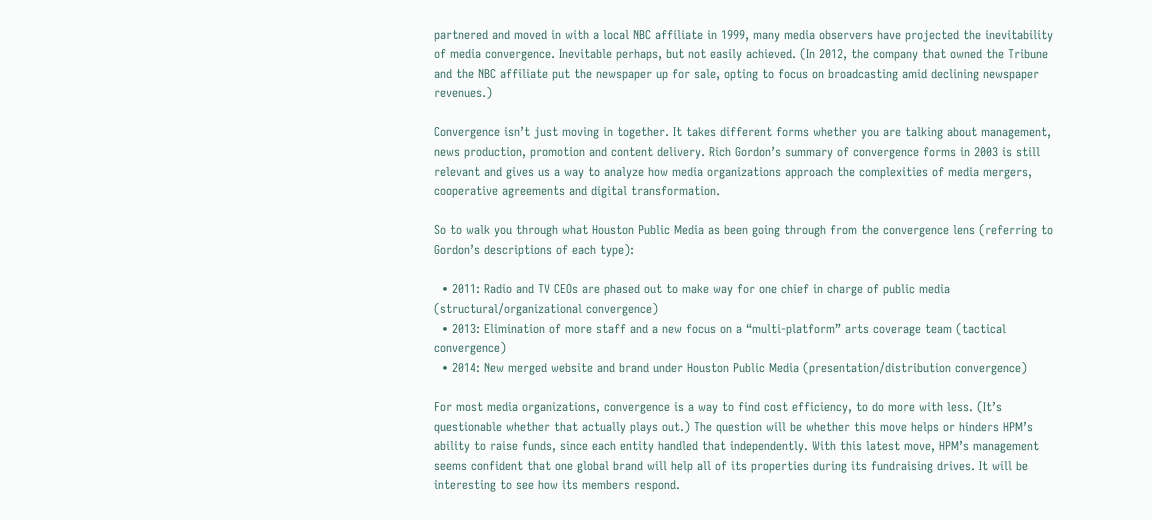partnered and moved in with a local NBC affiliate in 1999, many media observers have projected the inevitability of media convergence. Inevitable perhaps, but not easily achieved. (In 2012, the company that owned the Tribune and the NBC affiliate put the newspaper up for sale, opting to focus on broadcasting amid declining newspaper revenues.)

Convergence isn’t just moving in together. It takes different forms whether you are talking about management, news production, promotion and content delivery. Rich Gordon’s summary of convergence forms in 2003 is still relevant and gives us a way to analyze how media organizations approach the complexities of media mergers, cooperative agreements and digital transformation.

So to walk you through what Houston Public Media as been going through from the convergence lens (referring to Gordon’s descriptions of each type):

  • 2011: Radio and TV CEOs are phased out to make way for one chief in charge of public media (structural/organizational convergence)
  • 2013: Elimination of more staff and a new focus on a “multi-platform” arts coverage team (tactical convergence)
  • 2014: New merged website and brand under Houston Public Media (presentation/distribution convergence)

For most media organizations, convergence is a way to find cost efficiency, to do more with less. (It’s questionable whether that actually plays out.) The question will be whether this move helps or hinders HPM’s ability to raise funds, since each entity handled that independently. With this latest move, HPM’s management seems confident that one global brand will help all of its properties during its fundraising drives. It will be interesting to see how its members respond.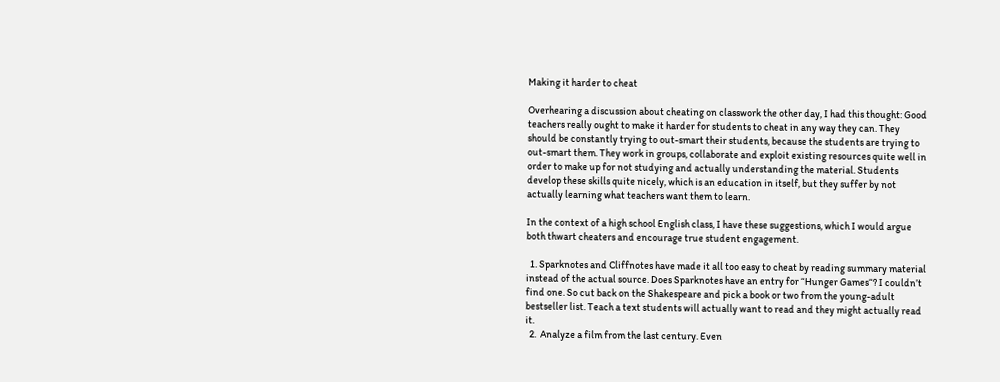Making it harder to cheat

Overhearing a discussion about cheating on classwork the other day, I had this thought: Good teachers really ought to make it harder for students to cheat in any way they can. They should be constantly trying to out-smart their students, because the students are trying to out-smart them. They work in groups, collaborate and exploit existing resources quite well in order to make up for not studying and actually understanding the material. Students develop these skills quite nicely, which is an education in itself, but they suffer by not actually learning what teachers want them to learn.

In the context of a high school English class, I have these suggestions, which I would argue both thwart cheaters and encourage true student engagement.

  1. Sparknotes and Cliffnotes have made it all too easy to cheat by reading summary material instead of the actual source. Does Sparknotes have an entry for “Hunger Games“? I couldn’t find one. So cut back on the Shakespeare and pick a book or two from the young-adult bestseller list. Teach a text students will actually want to read and they might actually read it.
  2.  Analyze a film from the last century. Even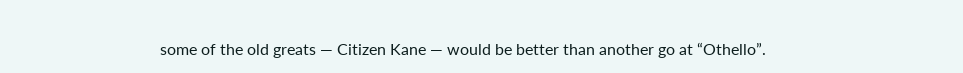some of the old greats — Citizen Kane — would be better than another go at “Othello”.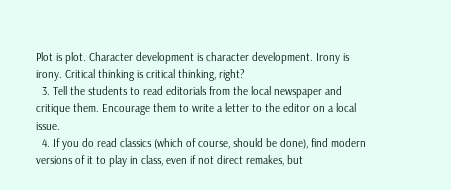Plot is plot. Character development is character development. Irony is irony. Critical thinking is critical thinking, right?
  3. Tell the students to read editorials from the local newspaper and critique them. Encourage them to write a letter to the editor on a local issue.
  4. If you do read classics (which of course, should be done), find modern versions of it to play in class, even if not direct remakes, but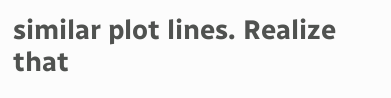similar plot lines. Realize that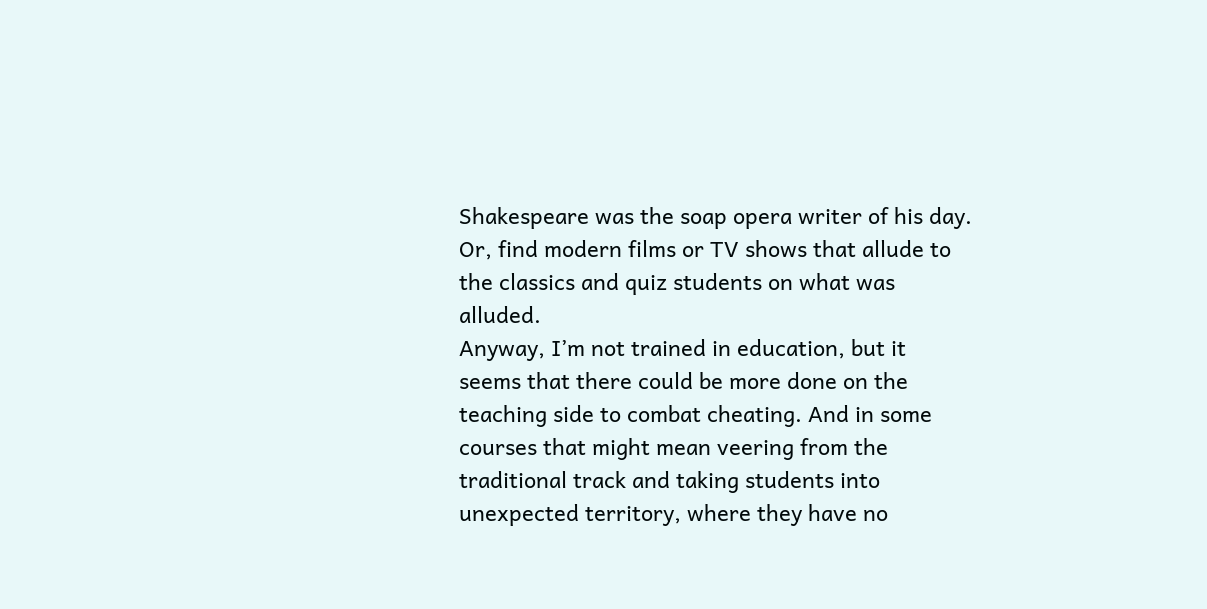Shakespeare was the soap opera writer of his day. Or, find modern films or TV shows that allude to the classics and quiz students on what was alluded.
Anyway, I’m not trained in education, but it seems that there could be more done on the teaching side to combat cheating. And in some courses that might mean veering from the traditional track and taking students into unexpected territory, where they have no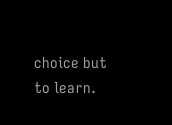choice but to learn.